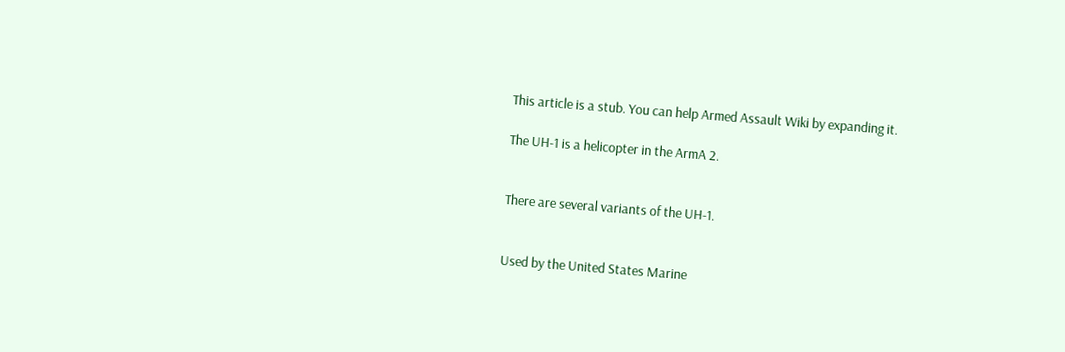This article is a stub. You can help Armed Assault Wiki by expanding it.

The UH-1 is a helicopter in the ArmA 2.


There are several variants of the UH-1.


Used by the United States Marine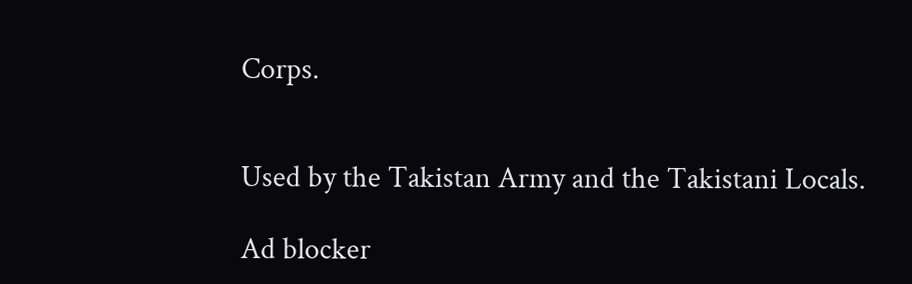Corps.


Used by the Takistan Army and the Takistani Locals.

Ad blocker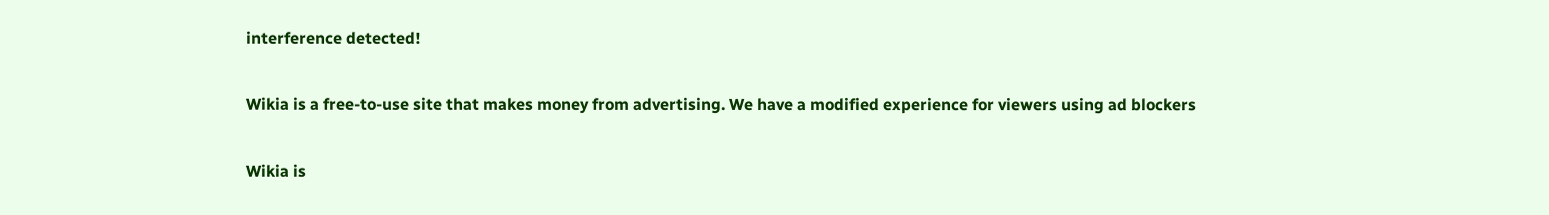interference detected!

Wikia is a free-to-use site that makes money from advertising. We have a modified experience for viewers using ad blockers

Wikia is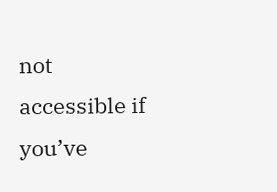not accessible if you’ve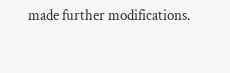made further modifications.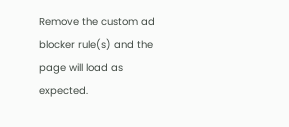Remove the custom ad blocker rule(s) and the page will load as expected.